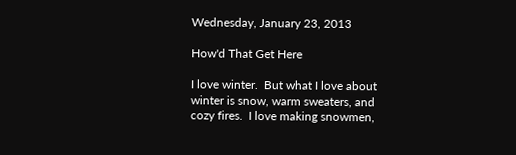Wednesday, January 23, 2013

How'd That Get Here

I love winter.  But what I love about winter is snow, warm sweaters, and cozy fires.  I love making snowmen,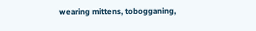wearing mittens, tobogganing,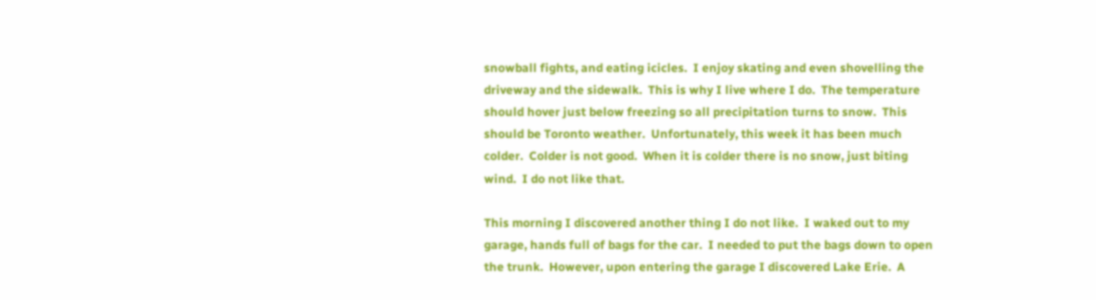snowball fights, and eating icicles.  I enjoy skating and even shovelling the driveway and the sidewalk.  This is why I live where I do.  The temperature should hover just below freezing so all precipitation turns to snow.  This should be Toronto weather.  Unfortunately, this week it has been much colder.  Colder is not good.  When it is colder there is no snow, just biting wind.  I do not like that.

This morning I discovered another thing I do not like.  I waked out to my garage, hands full of bags for the car.  I needed to put the bags down to open the trunk.  However, upon entering the garage I discovered Lake Erie.  A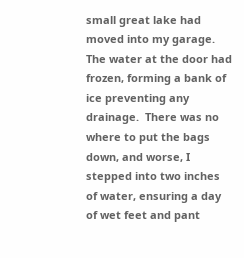small great lake had moved into my garage.  The water at the door had frozen, forming a bank of ice preventing any drainage.  There was no where to put the bags down, and worse, I stepped into two inches of water, ensuring a day of wet feet and pant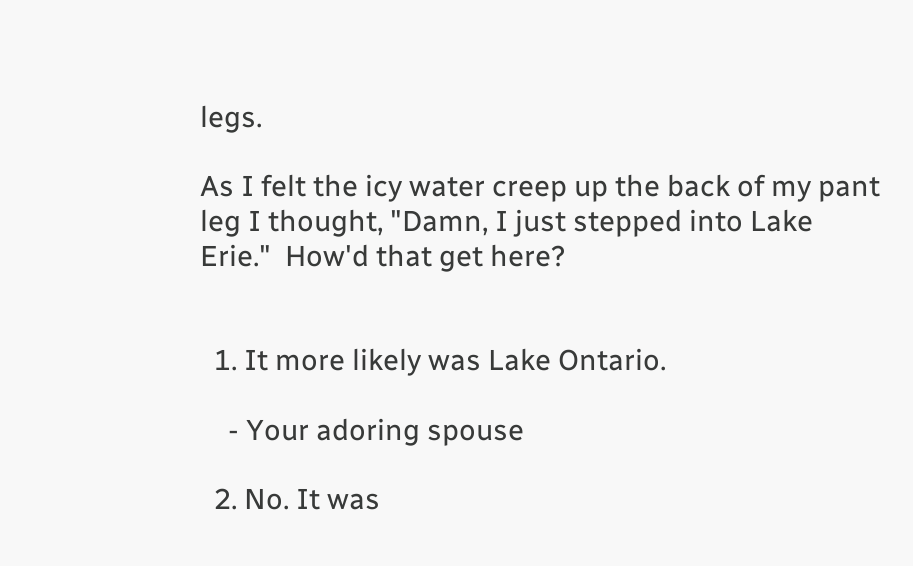legs.

As I felt the icy water creep up the back of my pant leg I thought, "Damn, I just stepped into Lake Erie."  How'd that get here?


  1. It more likely was Lake Ontario.

    - Your adoring spouse

  2. No. It was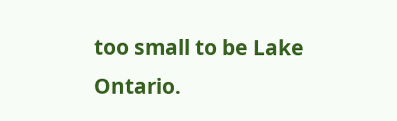too small to be Lake Ontario.